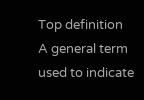Top definition
A general term used to indicate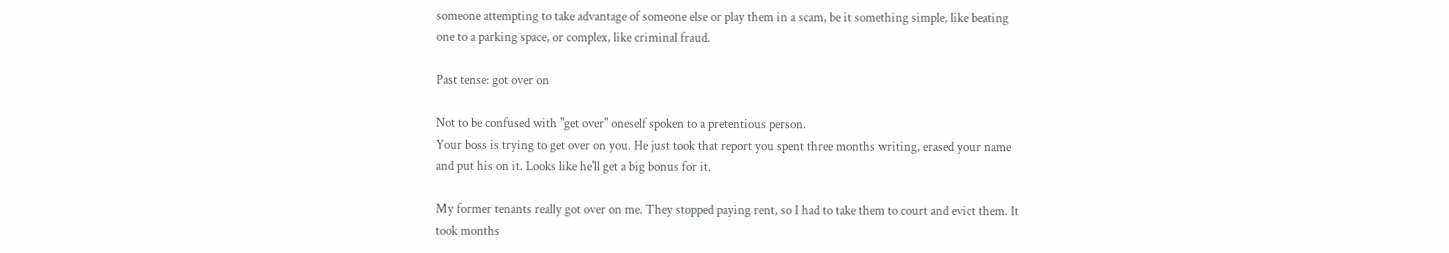someone attempting to take advantage of someone else or play them in a scam, be it something simple, like beating one to a parking space, or complex, like criminal fraud.

Past tense: got over on

Not to be confused with "get over" oneself spoken to a pretentious person.
Your boss is trying to get over on you. He just took that report you spent three months writing, erased your name and put his on it. Looks like he'll get a big bonus for it.

My former tenants really got over on me. They stopped paying rent, so I had to take them to court and evict them. It took months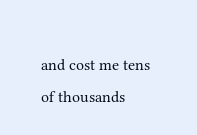and cost me tens of thousands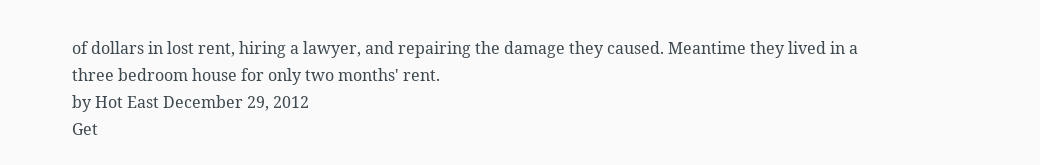of dollars in lost rent, hiring a lawyer, and repairing the damage they caused. Meantime they lived in a three bedroom house for only two months' rent.
by Hot East December 29, 2012
Get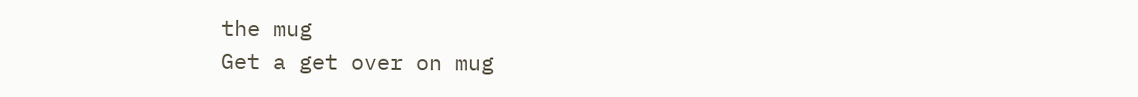the mug
Get a get over on mug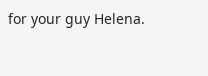for your guy Helena.